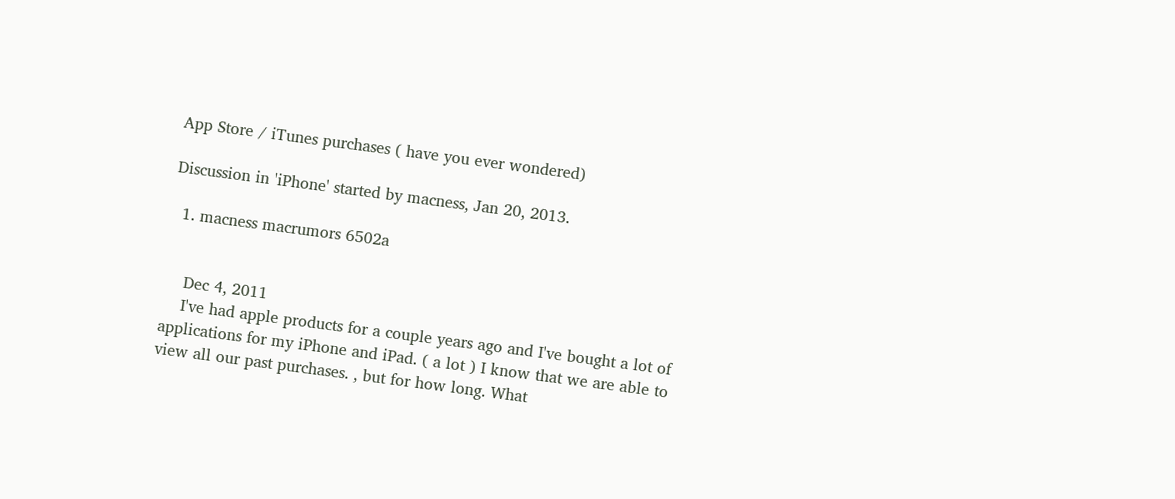App Store / iTunes purchases ( have you ever wondered)

Discussion in 'iPhone' started by macness, Jan 20, 2013.

  1. macness macrumors 6502a


    Dec 4, 2011
    I've had apple products for a couple years ago and I've bought a lot of applications for my iPhone and iPad. ( a lot ) I know that we are able to view all our past purchases. , but for how long. What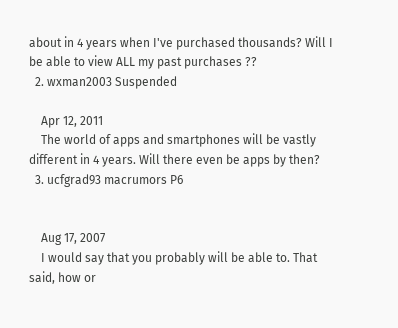about in 4 years when I've purchased thousands? Will I be able to view ALL my past purchases ??
  2. wxman2003 Suspended

    Apr 12, 2011
    The world of apps and smartphones will be vastly different in 4 years. Will there even be apps by then?
  3. ucfgrad93 macrumors P6


    Aug 17, 2007
    I would say that you probably will be able to. That said, how or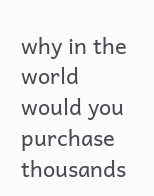why in the world would you purchase thousands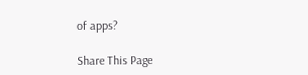of apps?

Share This Page